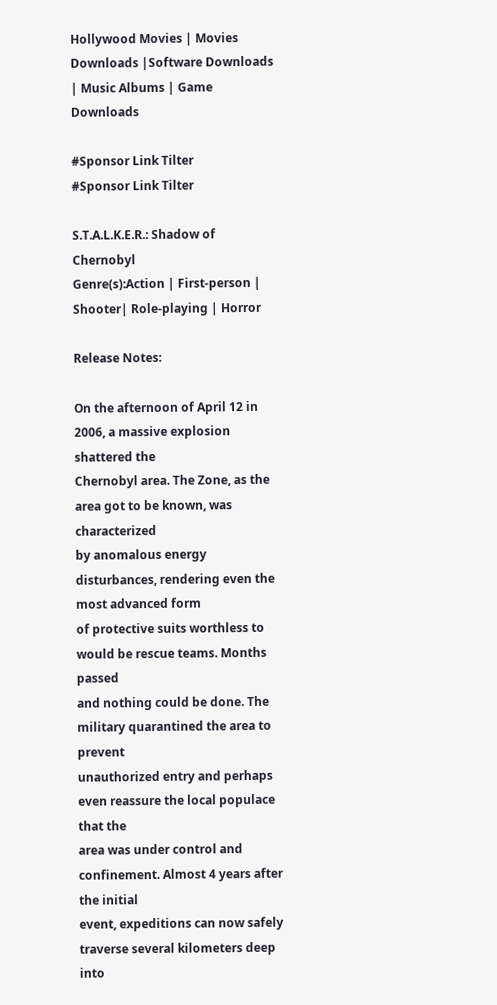Hollywood Movies | Movies Downloads |Software Downloads | Music Albums | Game Downloads

#Sponsor Link Tilter
#Sponsor Link Tilter

S.T.A.L.K.E.R.: Shadow of Chernobyl
Genre(s):Action | First-person | Shooter| Role-playing | Horror

Release Notes:

On the afternoon of April 12 in 2006, a massive explosion shattered the
Chernobyl area. The Zone, as the area got to be known, was characterized
by anomalous energy disturbances, rendering even the most advanced form
of protective suits worthless to would be rescue teams. Months passed
and nothing could be done. The military quarantined the area to prevent
unauthorized entry and perhaps even reassure the local populace that the
area was under control and confinement. Almost 4 years after the initial
event, expeditions can now safely traverse several kilometers deep into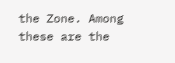the Zone. Among these are the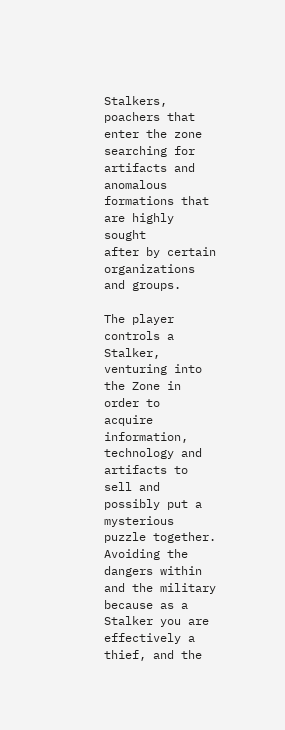Stalkers, poachers that enter the zone
searching for artifacts and anomalous formations that are highly sought
after by certain organizations and groups.

The player controls a Stalker, venturing into the Zone in order to
acquire information, technology and artifacts to sell and possibly put a
mysterious puzzle together. Avoiding the dangers within and the military
because as a Stalker you are effectively a thief, and the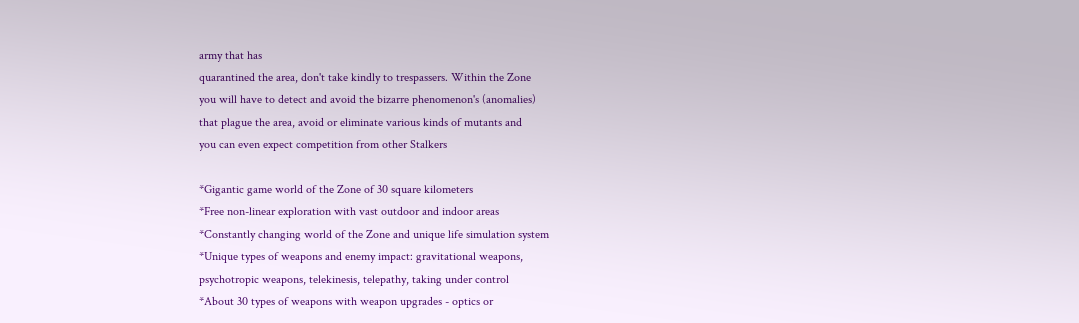army that has
quarantined the area, don't take kindly to trespassers. Within the Zone
you will have to detect and avoid the bizarre phenomenon's (anomalies)
that plague the area, avoid or eliminate various kinds of mutants and
you can even expect competition from other Stalkers

*Gigantic game world of the Zone of 30 square kilometers
*Free non-linear exploration with vast outdoor and indoor areas
*Constantly changing world of the Zone and unique life simulation system
*Unique types of weapons and enemy impact: gravitational weapons,
psychotropic weapons, telekinesis, telepathy, taking under control
*About 30 types of weapons with weapon upgrades - optics or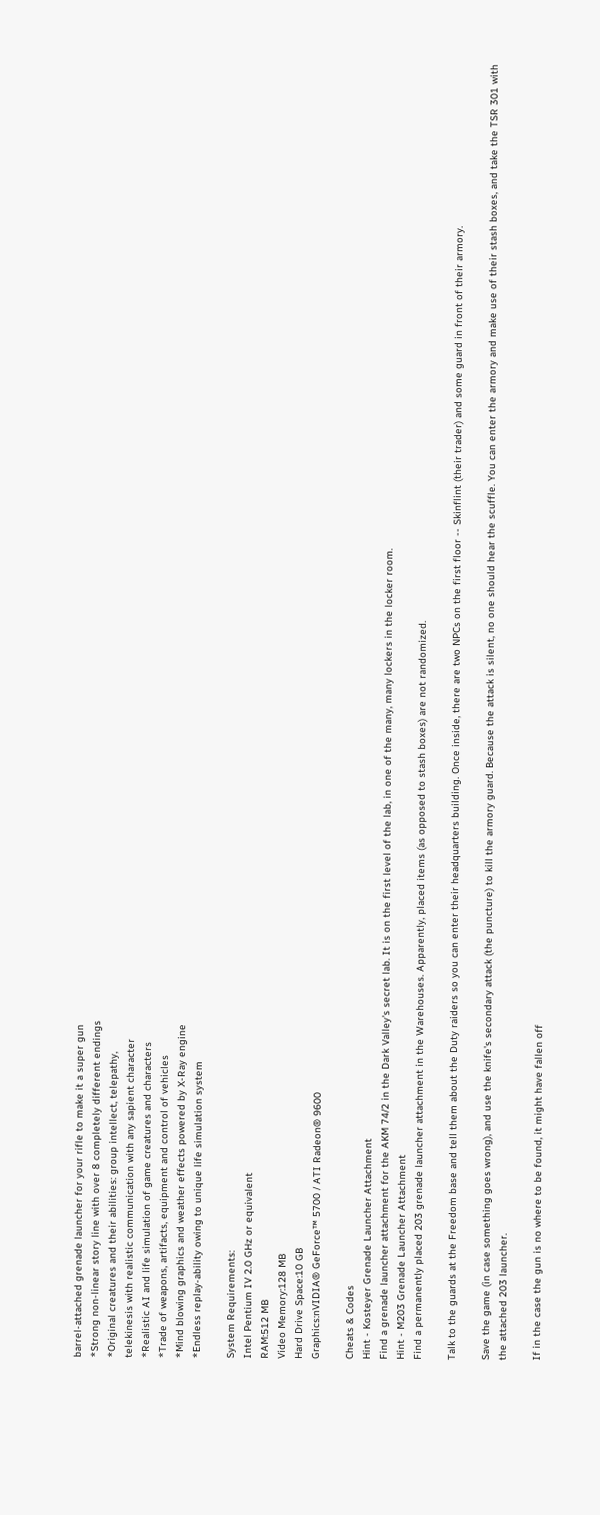barrel-attached grenade launcher for your rifle to make it a super gun
*Strong non-linear story line with over 8 completely different endings
*Original creatures and their abilities: group intellect, telepathy,
telekinesis with realistic communication with any sapient character
*Realistic AI and life simulation of game creatures and characters
*Trade of weapons, artifacts, equipment and control of vehicles
*Mind blowing graphics and weather effects powered by X-Ray engine
*Endless replay-ability owing to unique life simulation system

System Requirements:
Intel Pentium IV 2.0 GHz or equivalent
RAM:512 MB
Video Memory:128 MB
Hard Drive Space:10 GB
Graphics:nVIDIA® GeForce™ 5700 / ATI Radeon® 9600

Cheats & Codes
Hint - Kosteyer Grenade Launcher Attachment
Find a grenade launcher attachment for the AKM 74/2 in the Dark Valley's secret lab. It is on the first level of the lab, in one of the many, many lockers in the locker room.
Hint - M203 Grenade Launcher Attachment
Find a permanently placed 203 grenade launcher attachment in the Warehouses. Apparently, placed items (as opposed to stash boxes) are not randomized.

Talk to the guards at the Freedom base and tell them about the Duty raiders so you can enter their headquarters building. Once inside, there are two NPCs on the first floor -- Skinflint (their trader) and some guard in front of their armory.

Save the game (in case something goes wrong), and use the knife's secondary attack (the puncture) to kill the armory guard. Because the attack is silent, no one should hear the scuffle. You can enter the armory and make use of their stash boxes, and take the TSR 301 with the attached 203 launcher.

If in the case the gun is no where to be found, it might have fallen off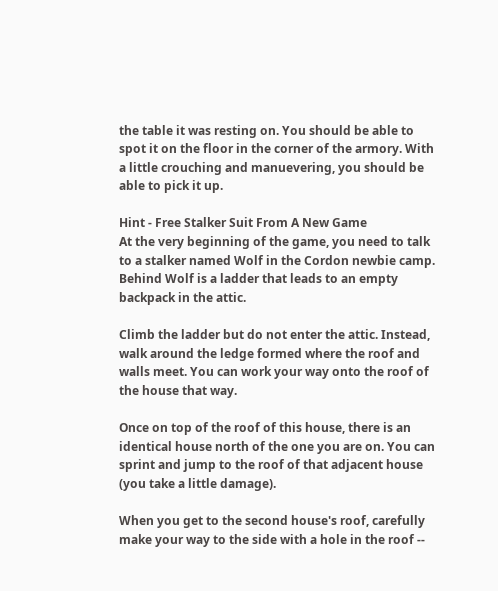the table it was resting on. You should be able to spot it on the floor in the corner of the armory. With a little crouching and manuevering, you should be able to pick it up.

Hint - Free Stalker Suit From A New Game
At the very beginning of the game, you need to talk to a stalker named Wolf in the Cordon newbie camp. Behind Wolf is a ladder that leads to an empty backpack in the attic.

Climb the ladder but do not enter the attic. Instead, walk around the ledge formed where the roof and walls meet. You can work your way onto the roof of the house that way.

Once on top of the roof of this house, there is an identical house north of the one you are on. You can sprint and jump to the roof of that adjacent house (you take a little damage).

When you get to the second house's roof, carefully make your way to the side with a hole in the roof --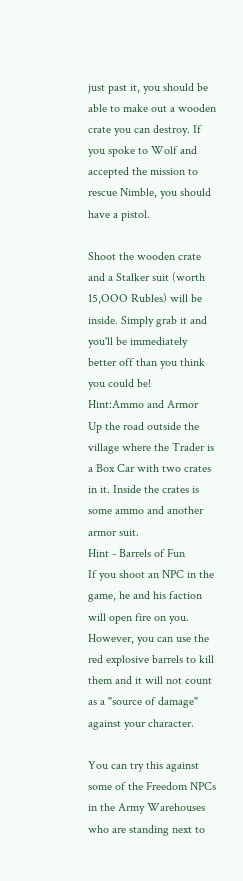just past it, you should be able to make out a wooden crate you can destroy. If you spoke to Wolf and accepted the mission to rescue Nimble, you should have a pistol.

Shoot the wooden crate and a Stalker suit (worth 15,OOO Rubles) will be inside. Simply grab it and you'll be immediately better off than you think you could be!
Hint:Ammo and Armor
Up the road outside the village where the Trader is a Box Car with two crates in it. Inside the crates is some ammo and another armor suit.
Hint - Barrels of Fun
If you shoot an NPC in the game, he and his faction will open fire on you. However, you can use the red explosive barrels to kill them and it will not count as a "source of damage" against your character.

You can try this against some of the Freedom NPCs in the Army Warehouses who are standing next to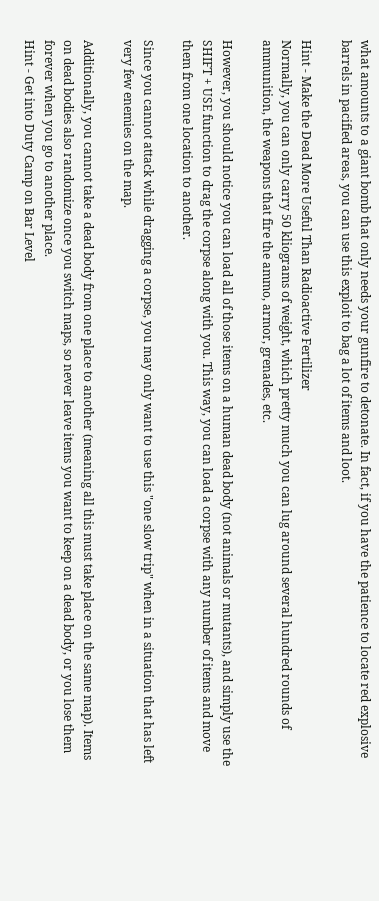what amounts to a giant bomb that only needs your gunfire to detonate. In fact, if you have the patience to locate red explosive barrels in pacified areas, you can use this exploit to bag a lot of items and loot.

Hint - Make the Dead More Useful Than Radioactive Fertilizer
Normally, you can only carry 50 kliograms of weight, which pretty much you can lug around several hundred rounds of ammunition, the weapons that fire the ammo, armor, grenades, etc.

However, you should notice you can load all of those items on a human dead body (not animals or mutants), and simply use the SHIFT + USE function to drag the corpse along with you. This way, you can load a corpse with any number of items and move them from one location to another.

Since you cannot attack while dragging a corpse, you may only want to use this "one slow trip" when in a situation that has left very few enemies on the map.

Additionally, you cannot take a dead body from one place to another (meaning all this must take place on the same map). Items on dead bodies also randomize once you switch maps, so never leave items you want to keep on a dead body, or you lose them forever when you go to another place.
Hint - Get into Duty Camp on Bar Level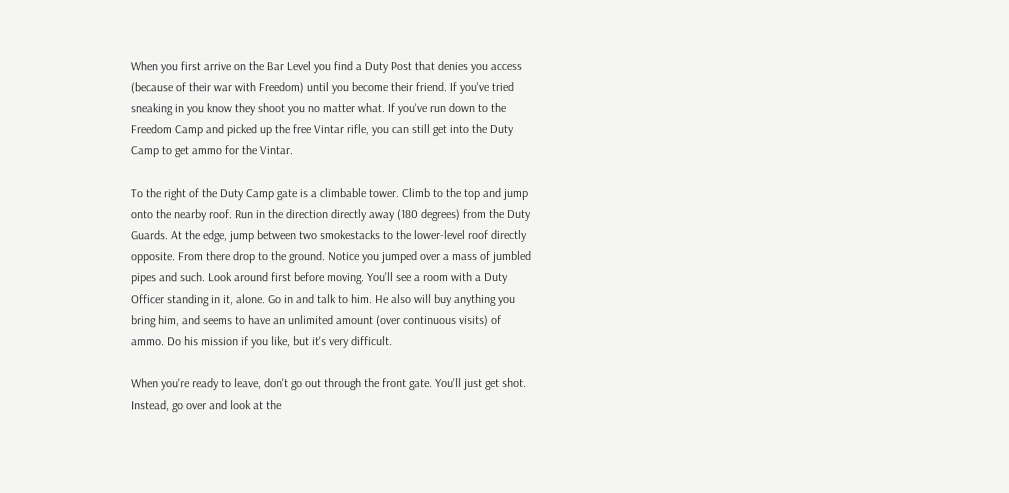When you first arrive on the Bar Level you find a Duty Post that denies you access (because of their war with Freedom) until you become their friend. If you've tried sneaking in you know they shoot you no matter what. If you've run down to the Freedom Camp and picked up the free Vintar rifle, you can still get into the Duty Camp to get ammo for the Vintar.

To the right of the Duty Camp gate is a climbable tower. Climb to the top and jump onto the nearby roof. Run in the direction directly away (180 degrees) from the Duty Guards. At the edge, jump between two smokestacks to the lower-level roof directly opposite. From there drop to the ground. Notice you jumped over a mass of jumbled pipes and such. Look around first before moving. You'll see a room with a Duty Officer standing in it, alone. Go in and talk to him. He also will buy anything you bring him, and seems to have an unlimited amount (over continuous visits) of ammo. Do his mission if you like, but it's very difficult.

When you're ready to leave, don't go out through the front gate. You'll just get shot. Instead, go over and look at the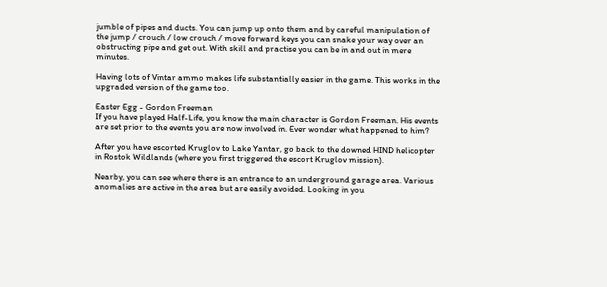jumble of pipes and ducts. You can jump up onto them and by careful manipulation of the jump / crouch / low crouch / move forward keys you can snake your way over an obstructing pipe and get out. With skill and practise you can be in and out in mere minutes.

Having lots of Vintar ammo makes life substantially easier in the game. This works in the upgraded version of the game too.

Easter Egg - Gordon Freeman
If you have played Half-Life, you know the main character is Gordon Freeman. His events are set prior to the events you are now involved in. Ever wonder what happened to him?

After you have escorted Kruglov to Lake Yantar, go back to the downed HIND helicopter in Rostok Wildlands (where you first triggered the escort Kruglov mission).

Nearby, you can see where there is an entrance to an underground garage area. Various anomalies are active in the area but are easily avoided. Looking in you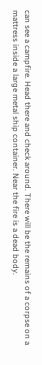can see a campfire. Head there and check around. There will be the remains of a corpse on a mattress inside a large metal ship container. Near the fire is a dead body.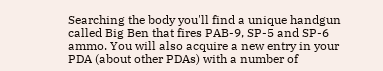Searching the body you'll find a unique handgun called Big Ben that fires PAB-9, SP-5 and SP-6 ammo. You will also acquire a new entry in your PDA (about other PDAs) with a number of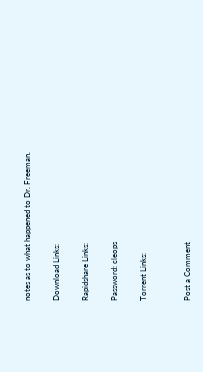notes as to what happened to Dr. Freeman.

Download Links:

Rapidshare Links:

Password: cleops

Torrent Links:


Post a Comment